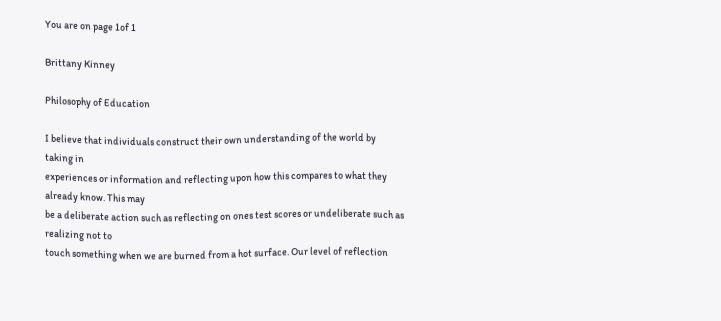You are on page 1of 1

Brittany Kinney

Philosophy of Education

I believe that individuals construct their own understanding of the world by taking in
experiences or information and reflecting upon how this compares to what they already know. This may
be a deliberate action such as reflecting on ones test scores or undeliberate such as realizing not to
touch something when we are burned from a hot surface. Our level of reflection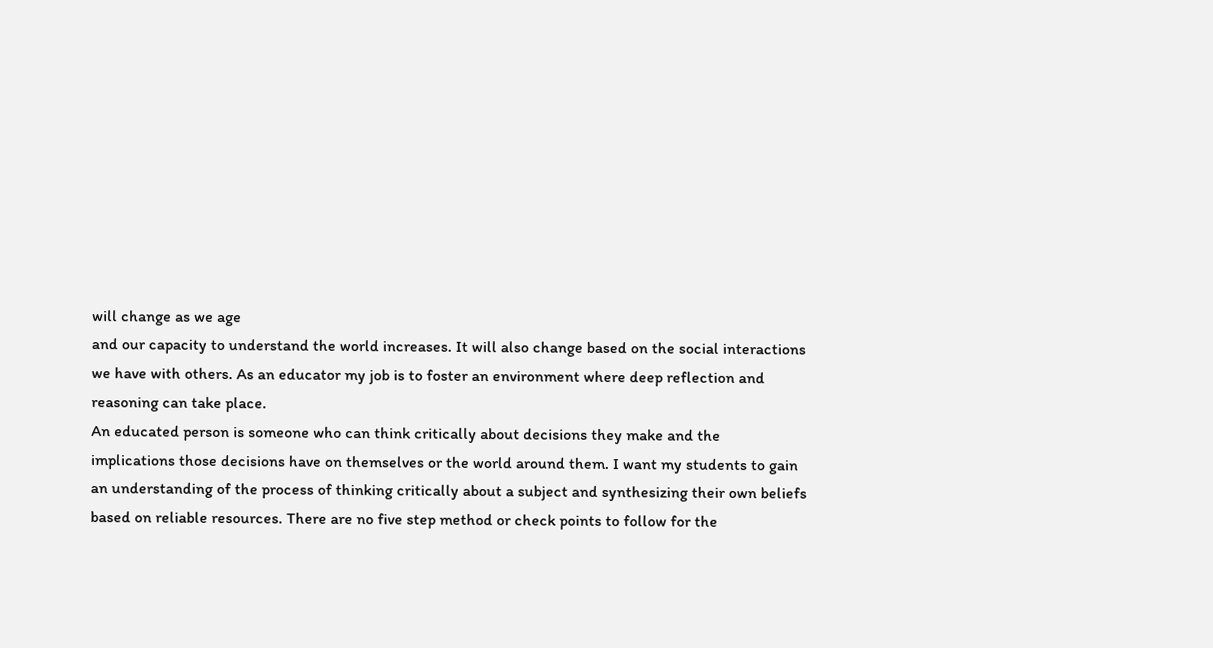will change as we age
and our capacity to understand the world increases. It will also change based on the social interactions
we have with others. As an educator my job is to foster an environment where deep reflection and
reasoning can take place.
An educated person is someone who can think critically about decisions they make and the
implications those decisions have on themselves or the world around them. I want my students to gain
an understanding of the process of thinking critically about a subject and synthesizing their own beliefs
based on reliable resources. There are no five step method or check points to follow for the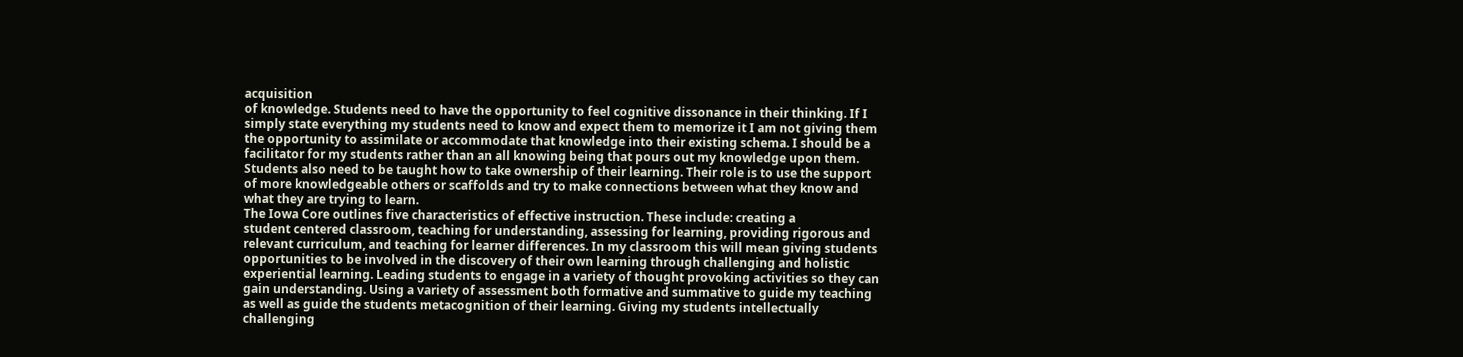acquisition
of knowledge. Students need to have the opportunity to feel cognitive dissonance in their thinking. If I
simply state everything my students need to know and expect them to memorize it I am not giving them
the opportunity to assimilate or accommodate that knowledge into their existing schema. I should be a
facilitator for my students rather than an all knowing being that pours out my knowledge upon them.
Students also need to be taught how to take ownership of their learning. Their role is to use the support
of more knowledgeable others or scaffolds and try to make connections between what they know and
what they are trying to learn.
The Iowa Core outlines five characteristics of effective instruction. These include: creating a
student centered classroom, teaching for understanding, assessing for learning, providing rigorous and
relevant curriculum, and teaching for learner differences. In my classroom this will mean giving students
opportunities to be involved in the discovery of their own learning through challenging and holistic
experiential learning. Leading students to engage in a variety of thought provoking activities so they can
gain understanding. Using a variety of assessment both formative and summative to guide my teaching
as well as guide the students metacognition of their learning. Giving my students intellectually
challenging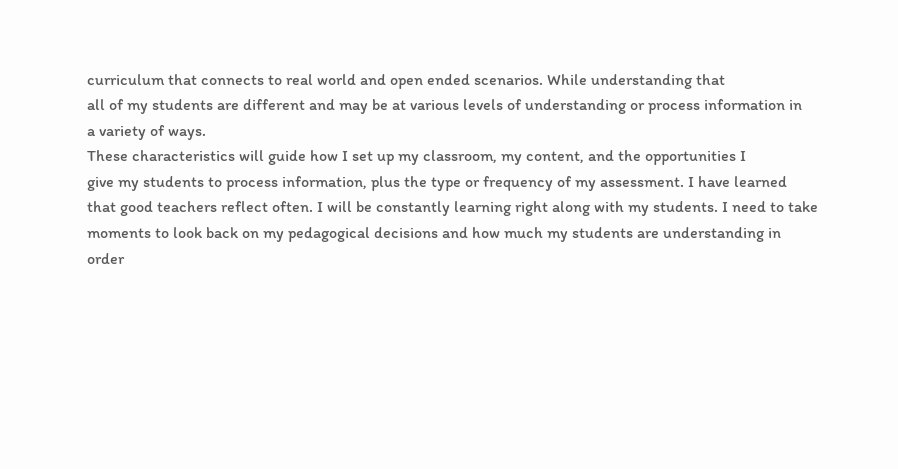curriculum that connects to real world and open ended scenarios. While understanding that
all of my students are different and may be at various levels of understanding or process information in
a variety of ways.
These characteristics will guide how I set up my classroom, my content, and the opportunities I
give my students to process information, plus the type or frequency of my assessment. I have learned
that good teachers reflect often. I will be constantly learning right along with my students. I need to take
moments to look back on my pedagogical decisions and how much my students are understanding in
order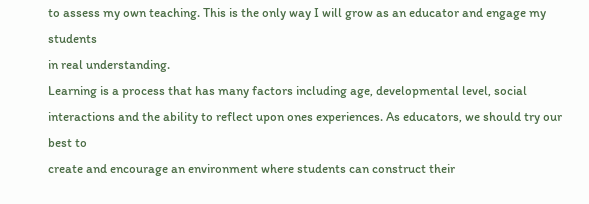to assess my own teaching. This is the only way I will grow as an educator and engage my students
in real understanding.
Learning is a process that has many factors including age, developmental level, social
interactions and the ability to reflect upon ones experiences. As educators, we should try our best to
create and encourage an environment where students can construct their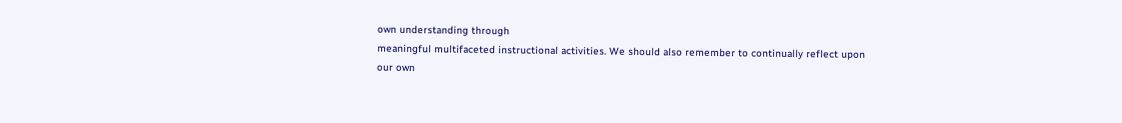own understanding through
meaningful multifaceted instructional activities. We should also remember to continually reflect upon
our own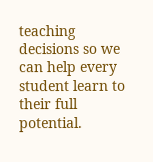teaching decisions so we can help every student learn to their full potential.